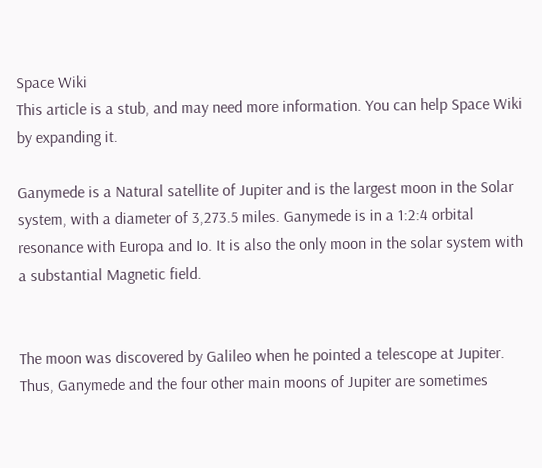Space Wiki
This article is a stub, and may need more information. You can help Space Wiki by expanding it.

Ganymede is a Natural satellite of Jupiter and is the largest moon in the Solar system, with a diameter of 3,273.5 miles. Ganymede is in a 1:2:4 orbital resonance with Europa and Io. It is also the only moon in the solar system with a substantial Magnetic field.


The moon was discovered by Galileo when he pointed a telescope at Jupiter. Thus, Ganymede and the four other main moons of Jupiter are sometimes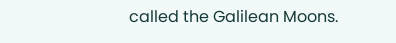called the Galilean Moons.